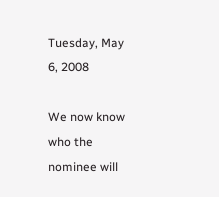Tuesday, May 6, 2008

We now know who the nominee will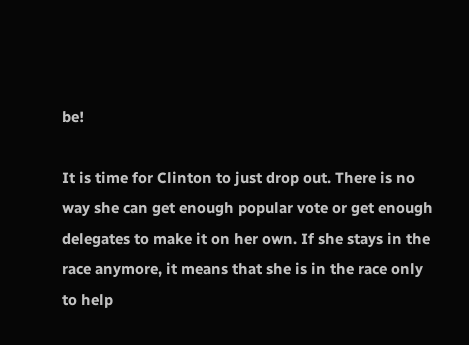be!

It is time for Clinton to just drop out. There is no way she can get enough popular vote or get enough delegates to make it on her own. If she stays in the race anymore, it means that she is in the race only to help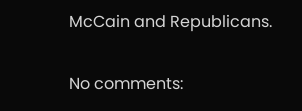McCain and Republicans.

No comments: